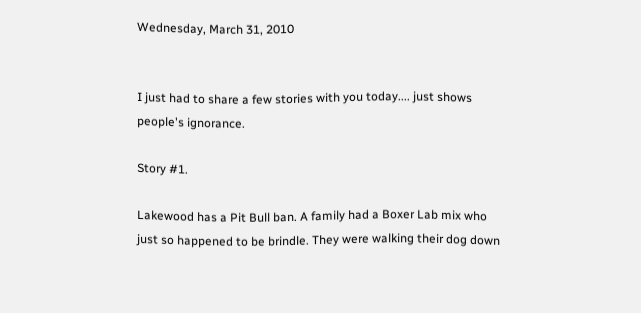Wednesday, March 31, 2010


I just had to share a few stories with you today.... just shows people's ignorance.

Story #1.

Lakewood has a Pit Bull ban. A family had a Boxer Lab mix who just so happened to be brindle. They were walking their dog down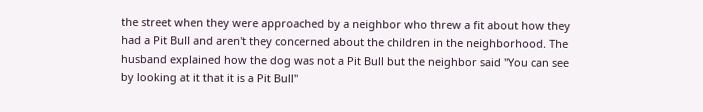the street when they were approached by a neighbor who threw a fit about how they had a Pit Bull and aren't they concerned about the children in the neighborhood. The husband explained how the dog was not a Pit Bull but the neighbor said "You can see by looking at it that it is a Pit Bull"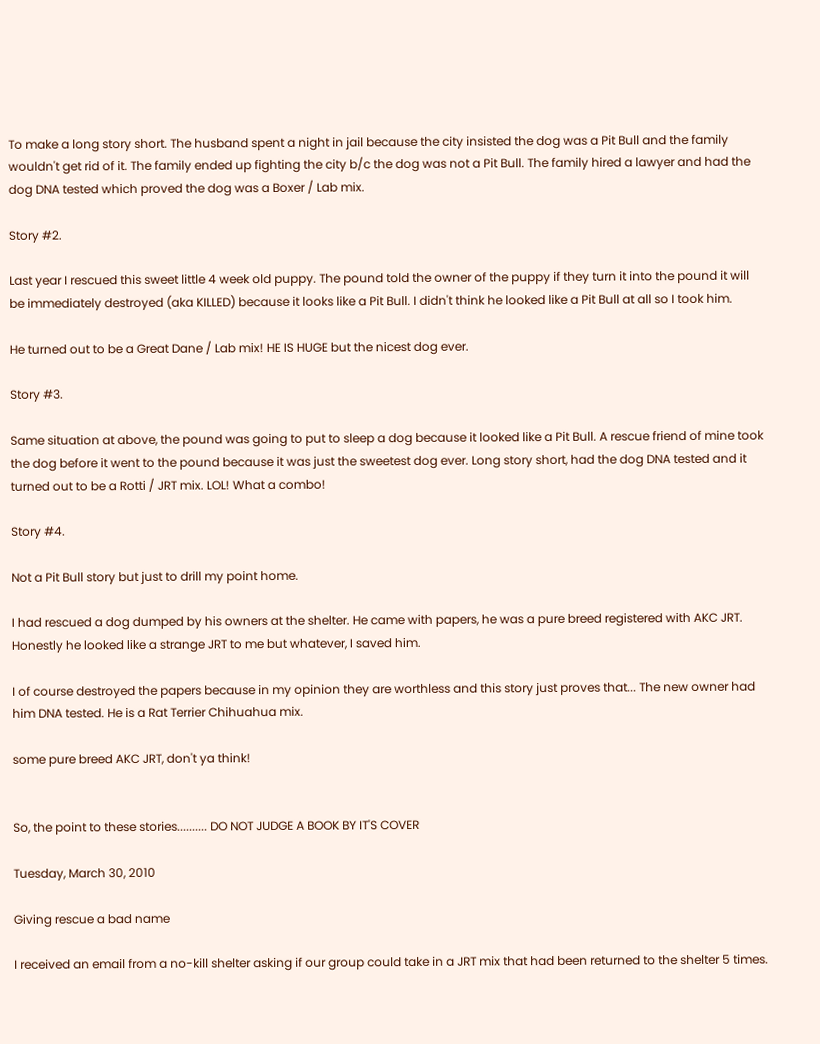To make a long story short. The husband spent a night in jail because the city insisted the dog was a Pit Bull and the family wouldn't get rid of it. The family ended up fighting the city b/c the dog was not a Pit Bull. The family hired a lawyer and had the dog DNA tested which proved the dog was a Boxer / Lab mix.

Story #2.

Last year I rescued this sweet little 4 week old puppy. The pound told the owner of the puppy if they turn it into the pound it will be immediately destroyed (aka KILLED) because it looks like a Pit Bull. I didn't think he looked like a Pit Bull at all so I took him.

He turned out to be a Great Dane / Lab mix! HE IS HUGE but the nicest dog ever.

Story #3.

Same situation at above, the pound was going to put to sleep a dog because it looked like a Pit Bull. A rescue friend of mine took the dog before it went to the pound because it was just the sweetest dog ever. Long story short, had the dog DNA tested and it turned out to be a Rotti / JRT mix. LOL! What a combo!

Story #4.

Not a Pit Bull story but just to drill my point home.

I had rescued a dog dumped by his owners at the shelter. He came with papers, he was a pure breed registered with AKC JRT. Honestly he looked like a strange JRT to me but whatever, I saved him.

I of course destroyed the papers because in my opinion they are worthless and this story just proves that... The new owner had him DNA tested. He is a Rat Terrier Chihuahua mix.

some pure breed AKC JRT, don't ya think!


So, the point to these stories.......... DO NOT JUDGE A BOOK BY IT'S COVER

Tuesday, March 30, 2010

Giving rescue a bad name

I received an email from a no-kill shelter asking if our group could take in a JRT mix that had been returned to the shelter 5 times.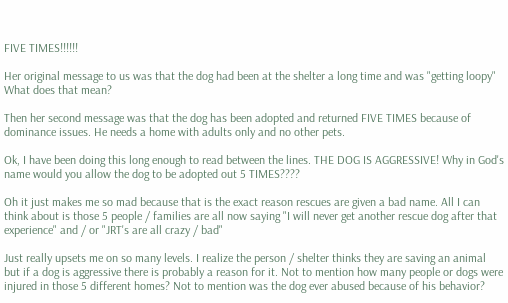FIVE TIMES!!!!!!

Her original message to us was that the dog had been at the shelter a long time and was "getting loopy" What does that mean?

Then her second message was that the dog has been adopted and returned FIVE TIMES because of dominance issues. He needs a home with adults only and no other pets.

Ok, I have been doing this long enough to read between the lines. THE DOG IS AGGRESSIVE! Why in God's name would you allow the dog to be adopted out 5 TIMES????

Oh it just makes me so mad because that is the exact reason rescues are given a bad name. All I can think about is those 5 people / families are all now saying "I will never get another rescue dog after that experience" and / or "JRT's are all crazy / bad"

Just really upsets me on so many levels. I realize the person / shelter thinks they are saving an animal but if a dog is aggressive there is probably a reason for it. Not to mention how many people or dogs were injured in those 5 different homes? Not to mention was the dog ever abused because of his behavior?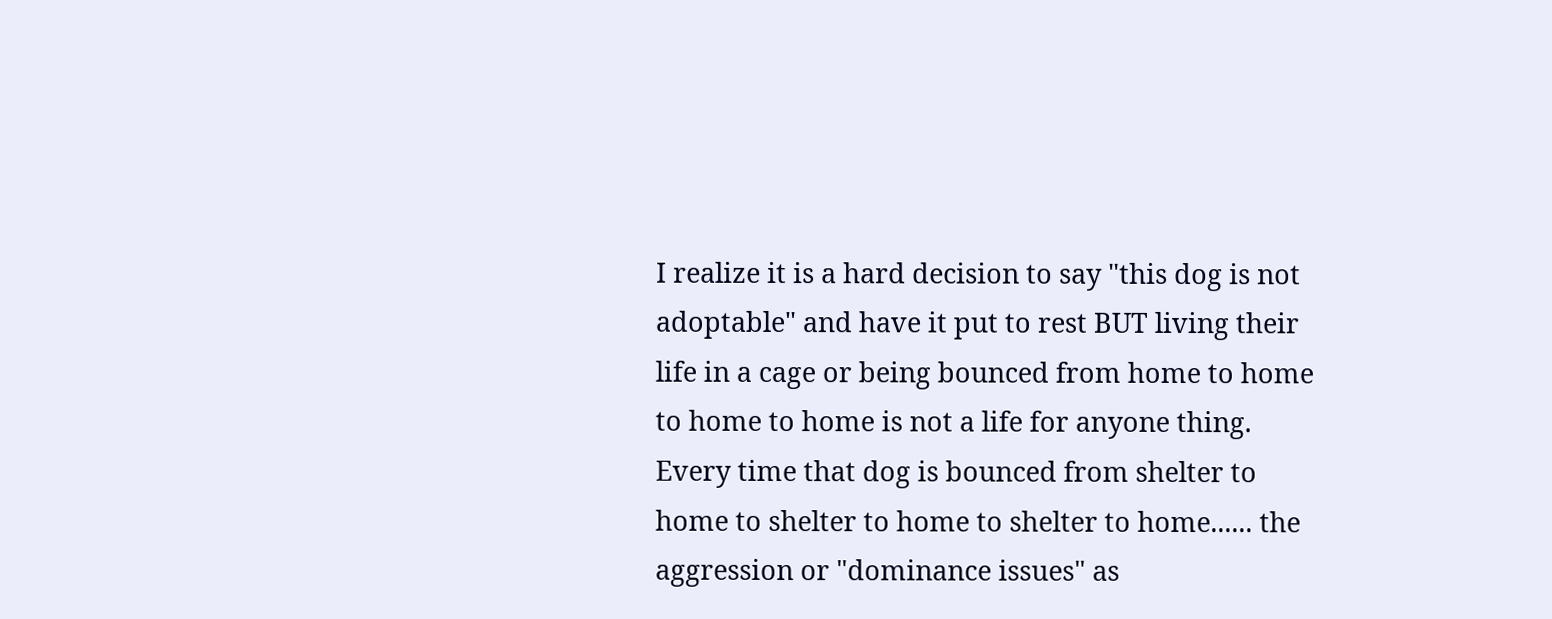I realize it is a hard decision to say "this dog is not adoptable" and have it put to rest BUT living their life in a cage or being bounced from home to home to home to home is not a life for anyone thing. Every time that dog is bounced from shelter to home to shelter to home to shelter to home...... the aggression or "dominance issues" as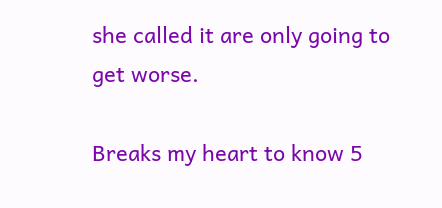she called it are only going to get worse.

Breaks my heart to know 5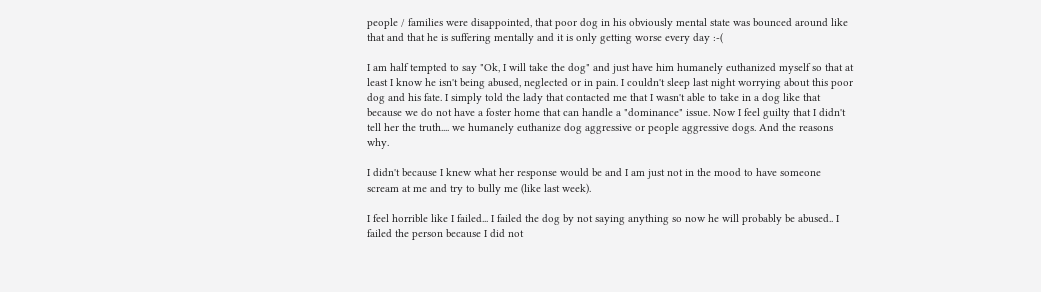people / families were disappointed, that poor dog in his obviously mental state was bounced around like that and that he is suffering mentally and it is only getting worse every day :-(

I am half tempted to say "Ok, I will take the dog" and just have him humanely euthanized myself so that at least I know he isn't being abused, neglected or in pain. I couldn't sleep last night worrying about this poor dog and his fate. I simply told the lady that contacted me that I wasn't able to take in a dog like that because we do not have a foster home that can handle a "dominance" issue. Now I feel guilty that I didn't tell her the truth.... we humanely euthanize dog aggressive or people aggressive dogs. And the reasons why.

I didn't because I knew what her response would be and I am just not in the mood to have someone scream at me and try to bully me (like last week).

I feel horrible like I failed... I failed the dog by not saying anything so now he will probably be abused.. I failed the person because I did not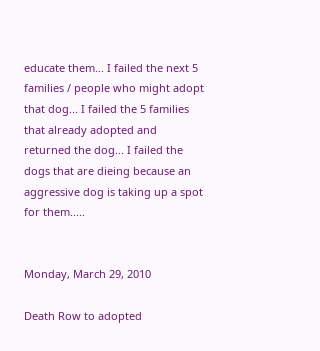educate them... I failed the next 5 families / people who might adopt that dog... I failed the 5 families that already adopted and returned the dog... I failed the dogs that are dieing because an aggressive dog is taking up a spot for them.....


Monday, March 29, 2010

Death Row to adopted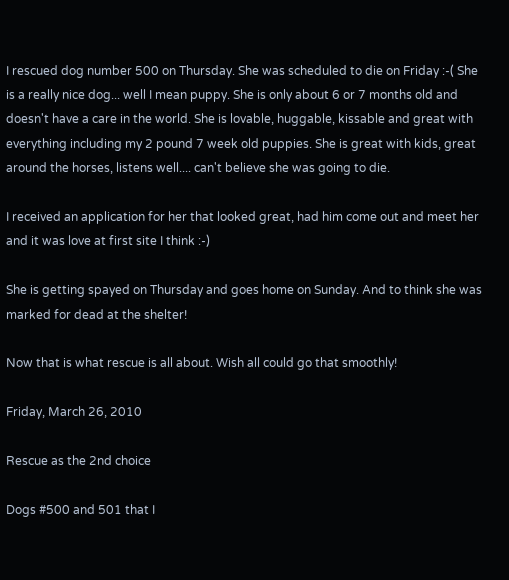I rescued dog number 500 on Thursday. She was scheduled to die on Friday :-( She is a really nice dog... well I mean puppy. She is only about 6 or 7 months old and doesn't have a care in the world. She is lovable, huggable, kissable and great with everything including my 2 pound 7 week old puppies. She is great with kids, great around the horses, listens well.... can't believe she was going to die.

I received an application for her that looked great, had him come out and meet her and it was love at first site I think :-)

She is getting spayed on Thursday and goes home on Sunday. And to think she was marked for dead at the shelter!

Now that is what rescue is all about. Wish all could go that smoothly!

Friday, March 26, 2010

Rescue as the 2nd choice

Dogs #500 and 501 that I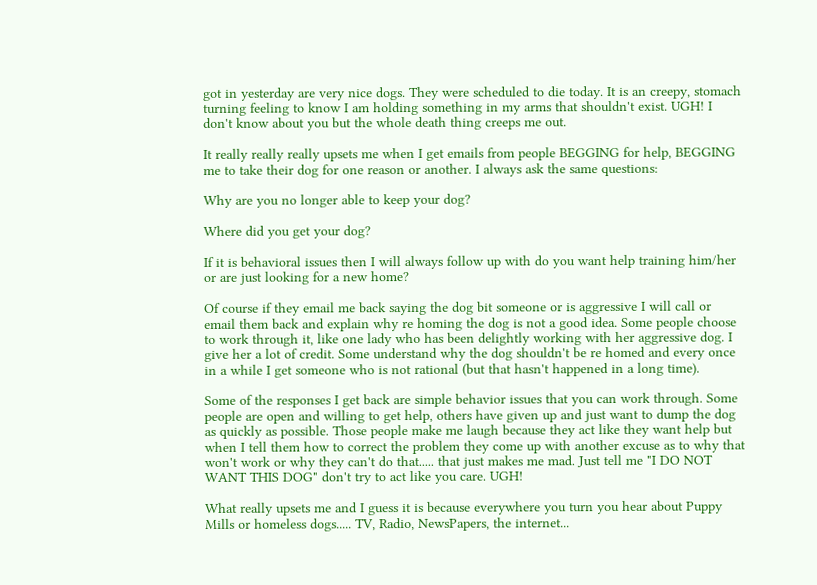got in yesterday are very nice dogs. They were scheduled to die today. It is an creepy, stomach turning feeling to know I am holding something in my arms that shouldn't exist. UGH! I don't know about you but the whole death thing creeps me out.

It really really really upsets me when I get emails from people BEGGING for help, BEGGING me to take their dog for one reason or another. I always ask the same questions:

Why are you no longer able to keep your dog?

Where did you get your dog?

If it is behavioral issues then I will always follow up with do you want help training him/her or are just looking for a new home?

Of course if they email me back saying the dog bit someone or is aggressive I will call or email them back and explain why re homing the dog is not a good idea. Some people choose to work through it, like one lady who has been delightly working with her aggressive dog. I give her a lot of credit. Some understand why the dog shouldn't be re homed and every once in a while I get someone who is not rational (but that hasn't happened in a long time).

Some of the responses I get back are simple behavior issues that you can work through. Some people are open and willing to get help, others have given up and just want to dump the dog as quickly as possible. Those people make me laugh because they act like they want help but when I tell them how to correct the problem they come up with another excuse as to why that won't work or why they can't do that..... that just makes me mad. Just tell me "I DO NOT WANT THIS DOG" don't try to act like you care. UGH!

What really upsets me and I guess it is because everywhere you turn you hear about Puppy Mills or homeless dogs..... TV, Radio, NewsPapers, the internet...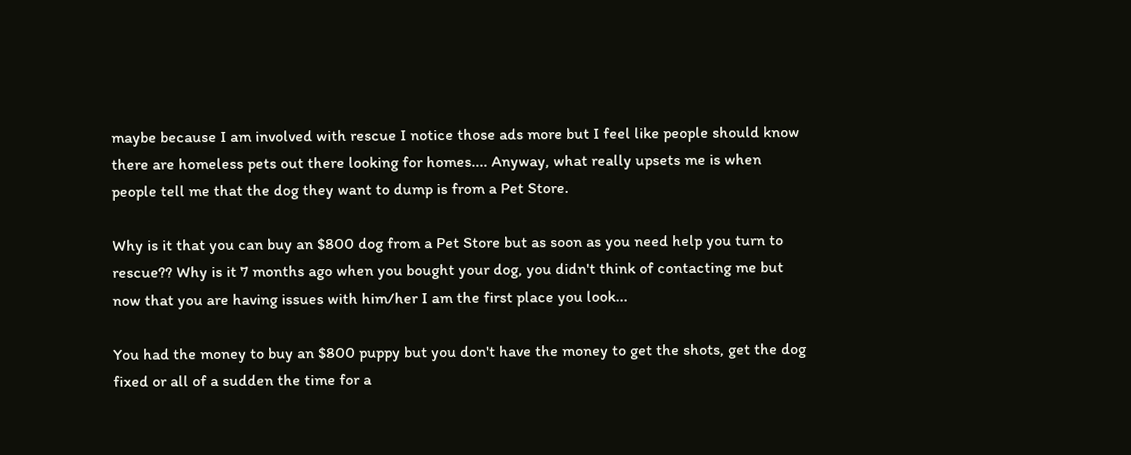maybe because I am involved with rescue I notice those ads more but I feel like people should know there are homeless pets out there looking for homes.... Anyway, what really upsets me is when people tell me that the dog they want to dump is from a Pet Store.

Why is it that you can buy an $800 dog from a Pet Store but as soon as you need help you turn to rescue?? Why is it 7 months ago when you bought your dog, you didn't think of contacting me but now that you are having issues with him/her I am the first place you look...

You had the money to buy an $800 puppy but you don't have the money to get the shots, get the dog fixed or all of a sudden the time for a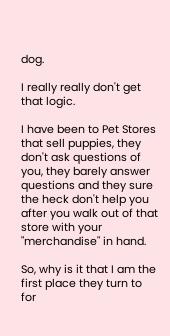dog.

I really really don't get that logic.

I have been to Pet Stores that sell puppies, they don't ask questions of you, they barely answer questions and they sure the heck don't help you after you walk out of that store with your "merchandise" in hand.

So, why is it that I am the first place they turn to for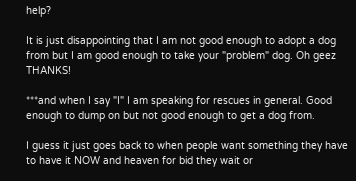help?

It is just disappointing that I am not good enough to adopt a dog from but I am good enough to take your "problem" dog. Oh geez THANKS!

***and when I say "I" I am speaking for rescues in general. Good enough to dump on but not good enough to get a dog from.

I guess it just goes back to when people want something they have to have it NOW and heaven for bid they wait or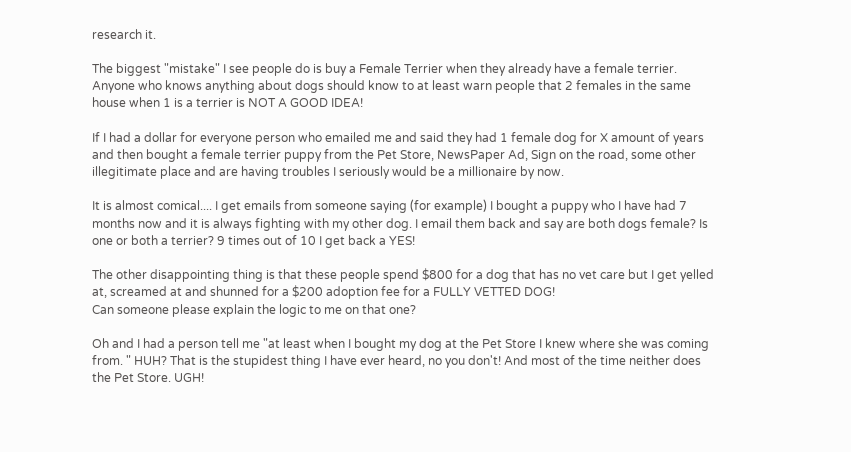research it.

The biggest "mistake" I see people do is buy a Female Terrier when they already have a female terrier. Anyone who knows anything about dogs should know to at least warn people that 2 females in the same house when 1 is a terrier is NOT A GOOD IDEA!

If I had a dollar for everyone person who emailed me and said they had 1 female dog for X amount of years and then bought a female terrier puppy from the Pet Store, NewsPaper Ad, Sign on the road, some other illegitimate place and are having troubles I seriously would be a millionaire by now.

It is almost comical.... I get emails from someone saying (for example) I bought a puppy who I have had 7 months now and it is always fighting with my other dog. I email them back and say are both dogs female? Is one or both a terrier? 9 times out of 10 I get back a YES!

The other disappointing thing is that these people spend $800 for a dog that has no vet care but I get yelled at, screamed at and shunned for a $200 adoption fee for a FULLY VETTED DOG!
Can someone please explain the logic to me on that one?

Oh and I had a person tell me "at least when I bought my dog at the Pet Store I knew where she was coming from. " HUH? That is the stupidest thing I have ever heard, no you don't! And most of the time neither does the Pet Store. UGH!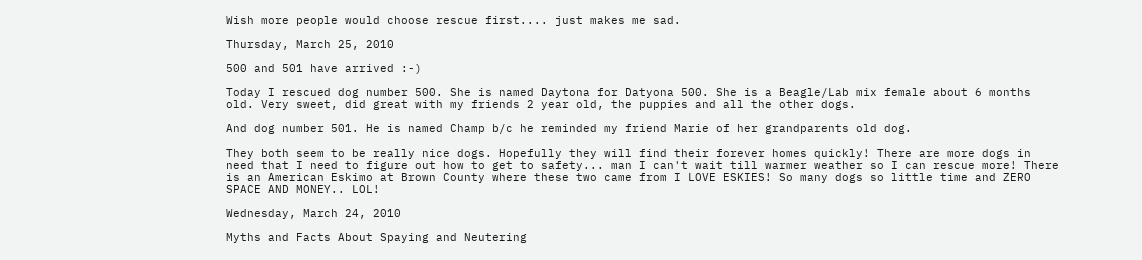Wish more people would choose rescue first.... just makes me sad.

Thursday, March 25, 2010

500 and 501 have arrived :-)

Today I rescued dog number 500. She is named Daytona for Datyona 500. She is a Beagle/Lab mix female about 6 months old. Very sweet, did great with my friends 2 year old, the puppies and all the other dogs.

And dog number 501. He is named Champ b/c he reminded my friend Marie of her grandparents old dog.

They both seem to be really nice dogs. Hopefully they will find their forever homes quickly! There are more dogs in need that I need to figure out how to get to safety... man I can't wait till warmer weather so I can rescue more! There is an American Eskimo at Brown County where these two came from I LOVE ESKIES! So many dogs so little time and ZERO SPACE AND MONEY.. LOL!

Wednesday, March 24, 2010

Myths and Facts About Spaying and Neutering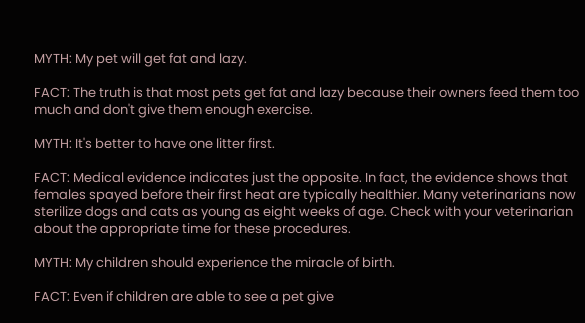MYTH: My pet will get fat and lazy.

FACT: The truth is that most pets get fat and lazy because their owners feed them too much and don't give them enough exercise.

MYTH: It's better to have one litter first.

FACT: Medical evidence indicates just the opposite. In fact, the evidence shows that females spayed before their first heat are typically healthier. Many veterinarians now sterilize dogs and cats as young as eight weeks of age. Check with your veterinarian about the appropriate time for these procedures.

MYTH: My children should experience the miracle of birth.

FACT: Even if children are able to see a pet give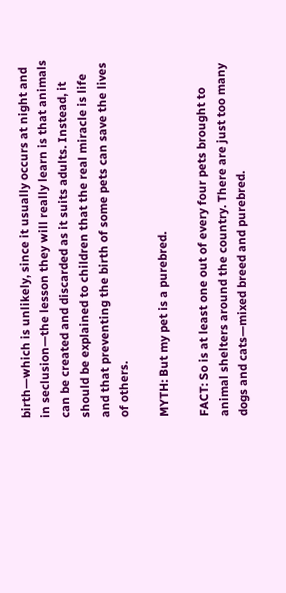birth—which is unlikely, since it usually occurs at night and in seclusion—the lesson they will really learn is that animals can be created and discarded as it suits adults. Instead, it should be explained to children that the real miracle is life and that preventing the birth of some pets can save the lives of others.

MYTH: But my pet is a purebred.

FACT: So is at least one out of every four pets brought to animal shelters around the country. There are just too many dogs and cats—mixed breed and purebred.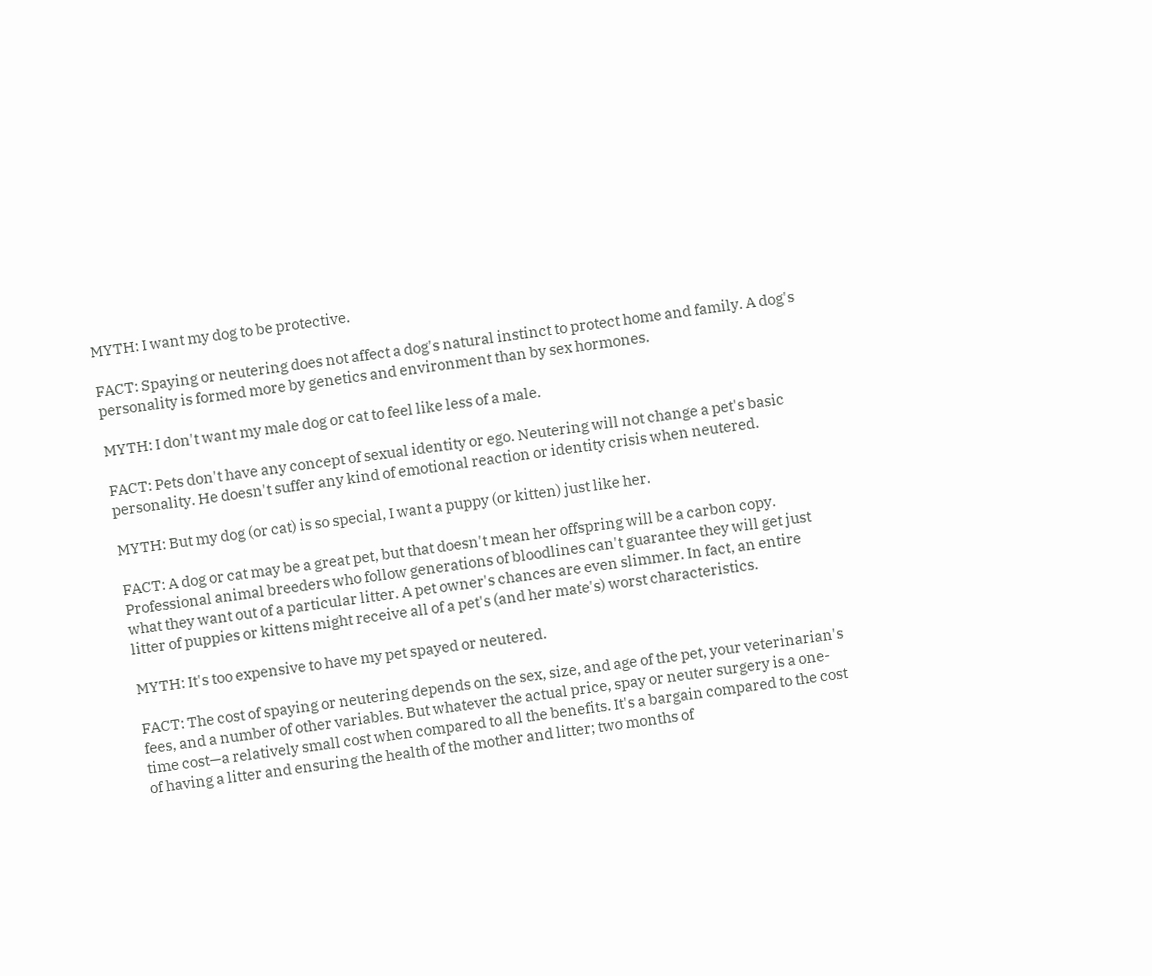MYTH: I want my dog to be protective.

FACT: Spaying or neutering does not affect a dog's natural instinct to protect home and family. A dog's personality is formed more by genetics and environment than by sex hormones.

MYTH: I don't want my male dog or cat to feel like less of a male.

FACT: Pets don't have any concept of sexual identity or ego. Neutering will not change a pet's basic personality. He doesn't suffer any kind of emotional reaction or identity crisis when neutered.

MYTH: But my dog (or cat) is so special, I want a puppy (or kitten) just like her.

FACT: A dog or cat may be a great pet, but that doesn't mean her offspring will be a carbon copy. Professional animal breeders who follow generations of bloodlines can't guarantee they will get just what they want out of a particular litter. A pet owner's chances are even slimmer. In fact, an entire litter of puppies or kittens might receive all of a pet's (and her mate's) worst characteristics.

MYTH: It's too expensive to have my pet spayed or neutered.

FACT: The cost of spaying or neutering depends on the sex, size, and age of the pet, your veterinarian's fees, and a number of other variables. But whatever the actual price, spay or neuter surgery is a one-time cost—a relatively small cost when compared to all the benefits. It's a bargain compared to the cost of having a litter and ensuring the health of the mother and litter; two months of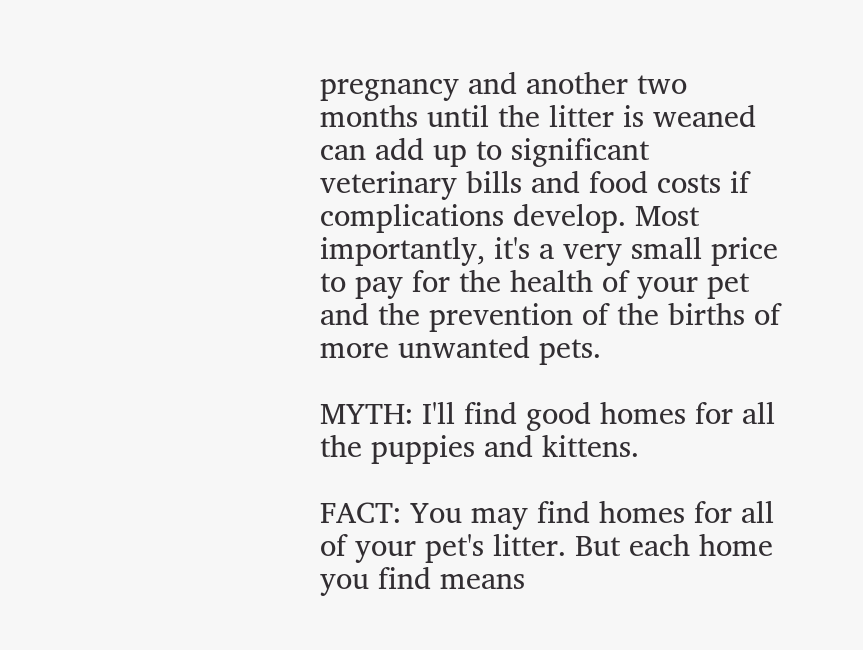pregnancy and another two months until the litter is weaned can add up to significant veterinary bills and food costs if complications develop. Most importantly, it's a very small price to pay for the health of your pet and the prevention of the births of more unwanted pets.

MYTH: I'll find good homes for all the puppies and kittens.

FACT: You may find homes for all of your pet's litter. But each home you find means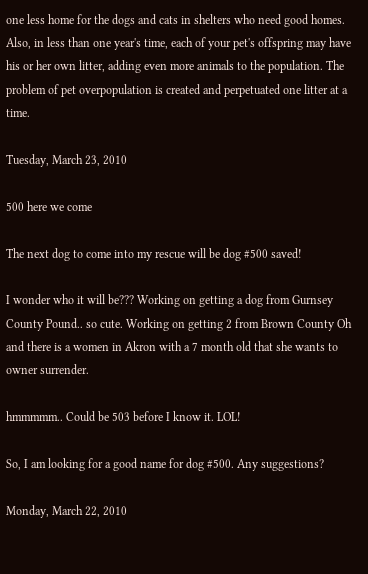one less home for the dogs and cats in shelters who need good homes. Also, in less than one year's time, each of your pet's offspring may have his or her own litter, adding even more animals to the population. The problem of pet overpopulation is created and perpetuated one litter at a time.

Tuesday, March 23, 2010

500 here we come

The next dog to come into my rescue will be dog #500 saved!

I wonder who it will be??? Working on getting a dog from Gurnsey County Pound.. so cute. Working on getting 2 from Brown County Oh and there is a women in Akron with a 7 month old that she wants to owner surrender.

hmmmmm.. Could be 503 before I know it. LOL!

So, I am looking for a good name for dog #500. Any suggestions?

Monday, March 22, 2010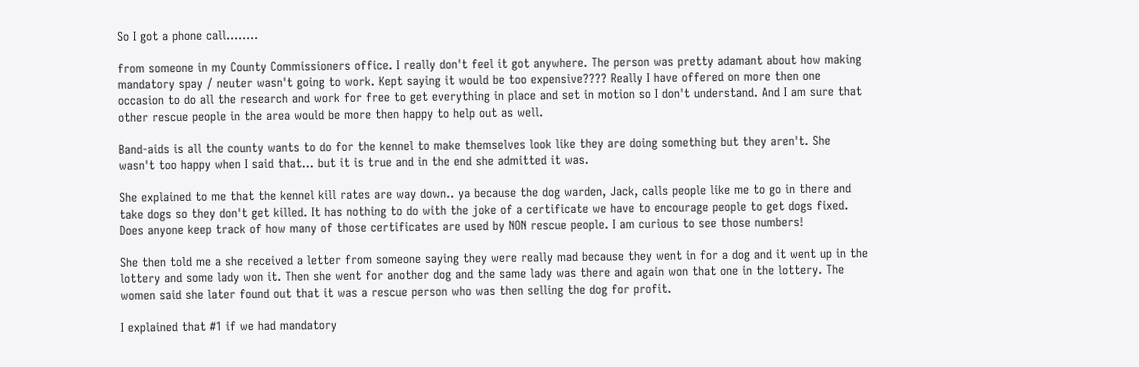So I got a phone call........

from someone in my County Commissioners office. I really don't feel it got anywhere. The person was pretty adamant about how making mandatory spay / neuter wasn't going to work. Kept saying it would be too expensive???? Really I have offered on more then one occasion to do all the research and work for free to get everything in place and set in motion so I don't understand. And I am sure that other rescue people in the area would be more then happy to help out as well.

Band-aids is all the county wants to do for the kennel to make themselves look like they are doing something but they aren't. She wasn't too happy when I said that... but it is true and in the end she admitted it was.

She explained to me that the kennel kill rates are way down.. ya because the dog warden, Jack, calls people like me to go in there and take dogs so they don't get killed. It has nothing to do with the joke of a certificate we have to encourage people to get dogs fixed. Does anyone keep track of how many of those certificates are used by NON rescue people. I am curious to see those numbers!

She then told me a she received a letter from someone saying they were really mad because they went in for a dog and it went up in the lottery and some lady won it. Then she went for another dog and the same lady was there and again won that one in the lottery. The women said she later found out that it was a rescue person who was then selling the dog for profit.

I explained that #1 if we had mandatory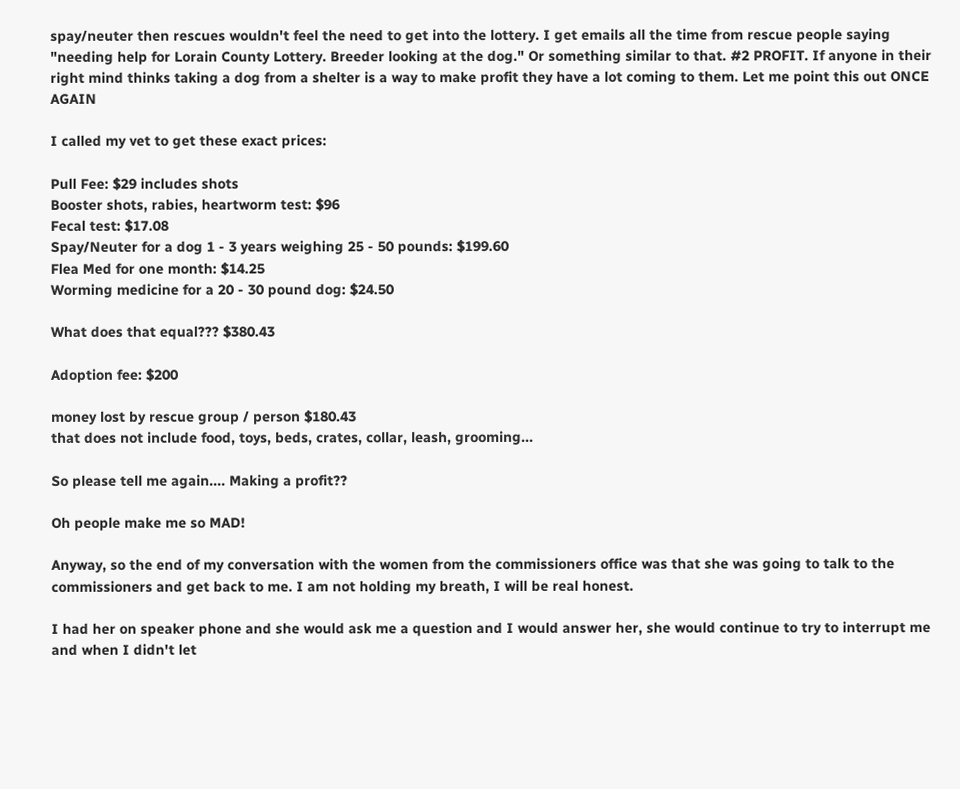spay/neuter then rescues wouldn't feel the need to get into the lottery. I get emails all the time from rescue people saying "needing help for Lorain County Lottery. Breeder looking at the dog." Or something similar to that. #2 PROFIT. If anyone in their right mind thinks taking a dog from a shelter is a way to make profit they have a lot coming to them. Let me point this out ONCE AGAIN

I called my vet to get these exact prices:

Pull Fee: $29 includes shots
Booster shots, rabies, heartworm test: $96
Fecal test: $17.08
Spay/Neuter for a dog 1 - 3 years weighing 25 - 50 pounds: $199.60
Flea Med for one month: $14.25
Worming medicine for a 20 - 30 pound dog: $24.50

What does that equal??? $380.43

Adoption fee: $200

money lost by rescue group / person $180.43
that does not include food, toys, beds, crates, collar, leash, grooming...

So please tell me again.... Making a profit??

Oh people make me so MAD!

Anyway, so the end of my conversation with the women from the commissioners office was that she was going to talk to the commissioners and get back to me. I am not holding my breath, I will be real honest.

I had her on speaker phone and she would ask me a question and I would answer her, she would continue to try to interrupt me and when I didn't let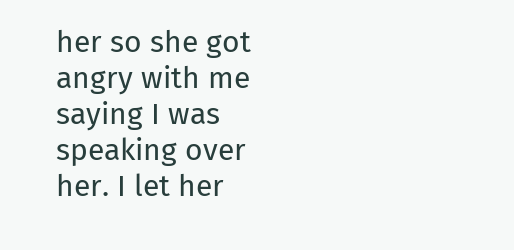her so she got angry with me saying I was speaking over her. I let her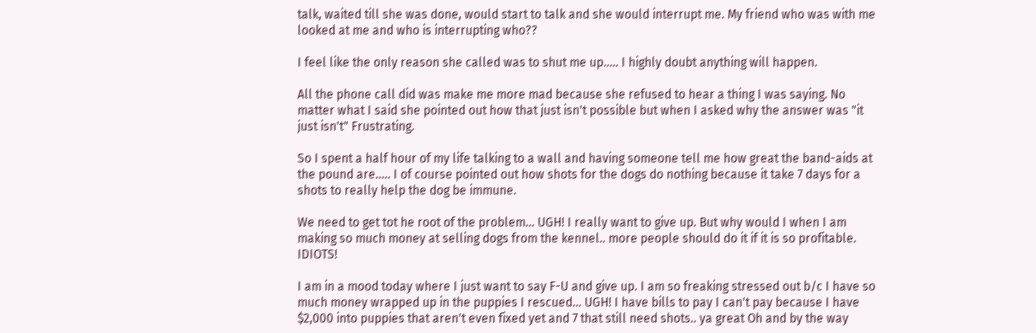talk, waited till she was done, would start to talk and she would interrupt me. My friend who was with me looked at me and who is interrupting who??

I feel like the only reason she called was to shut me up..... I highly doubt anything will happen.

All the phone call did was make me more mad because she refused to hear a thing I was saying. No matter what I said she pointed out how that just isn't possible but when I asked why the answer was "it just isn't" Frustrating.

So I spent a half hour of my life talking to a wall and having someone tell me how great the band-aids at the pound are..... I of course pointed out how shots for the dogs do nothing because it take 7 days for a shots to really help the dog be immune.

We need to get tot he root of the problem... UGH! I really want to give up. But why would I when I am making so much money at selling dogs from the kennel.. more people should do it if it is so profitable. IDIOTS!

I am in a mood today where I just want to say F-U and give up. I am so freaking stressed out b/c I have so much money wrapped up in the puppies I rescued... UGH! I have bills to pay I can't pay because I have $2,000 into puppies that aren't even fixed yet and 7 that still need shots.. ya great Oh and by the way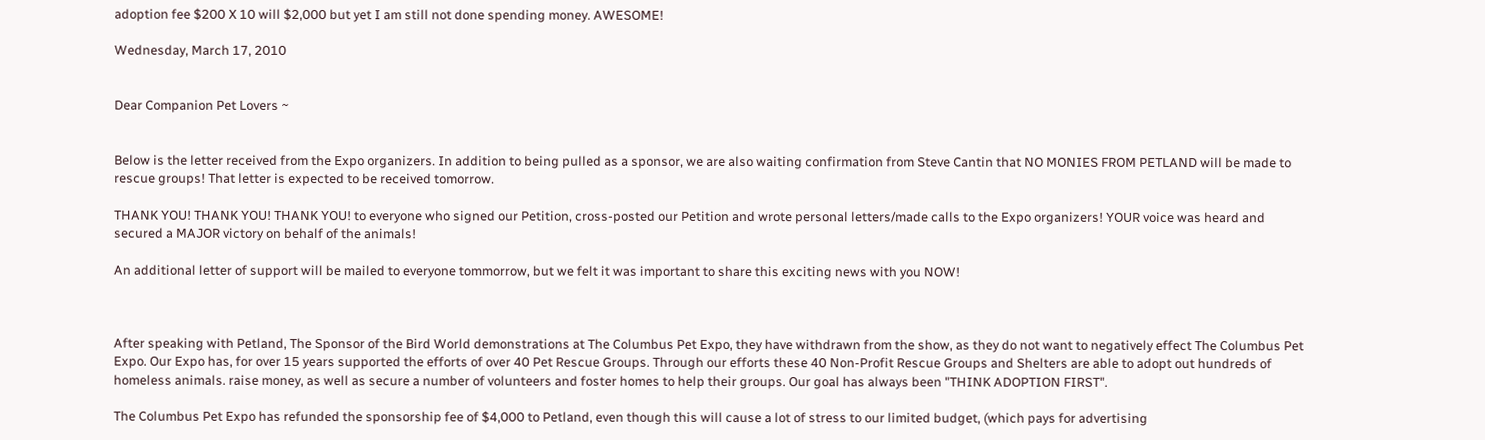adoption fee $200 X 10 will $2,000 but yet I am still not done spending money. AWESOME!

Wednesday, March 17, 2010


Dear Companion Pet Lovers ~


Below is the letter received from the Expo organizers. In addition to being pulled as a sponsor, we are also waiting confirmation from Steve Cantin that NO MONIES FROM PETLAND will be made to rescue groups! That letter is expected to be received tomorrow.

THANK YOU! THANK YOU! THANK YOU! to everyone who signed our Petition, cross-posted our Petition and wrote personal letters/made calls to the Expo organizers! YOUR voice was heard and secured a MAJOR victory on behalf of the animals!

An additional letter of support will be mailed to everyone tommorrow, but we felt it was important to share this exciting news with you NOW!



After speaking with Petland, The Sponsor of the Bird World demonstrations at The Columbus Pet Expo, they have withdrawn from the show, as they do not want to negatively effect The Columbus Pet Expo. Our Expo has, for over 15 years supported the efforts of over 40 Pet Rescue Groups. Through our efforts these 40 Non-Profit Rescue Groups and Shelters are able to adopt out hundreds of homeless animals. raise money, as well as secure a number of volunteers and foster homes to help their groups. Our goal has always been "THINK ADOPTION FIRST".

The Columbus Pet Expo has refunded the sponsorship fee of $4,000 to Petland, even though this will cause a lot of stress to our limited budget, (which pays for advertising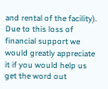and rental of the facility). Due to this loss of financial support we would greatly appreciate it if you would help us get the word out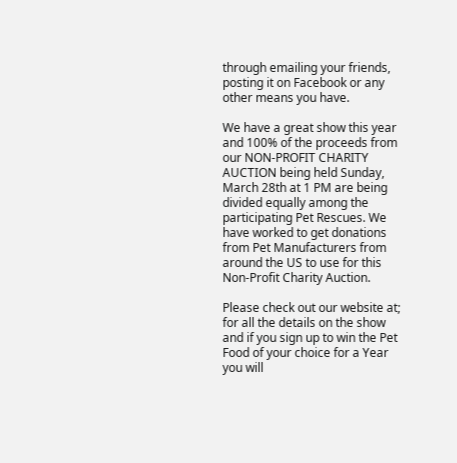through emailing your friends, posting it on Facebook or any other means you have.

We have a great show this year and 100% of the proceeds from our NON-PROFIT CHARITY AUCTION being held Sunday, March 28th at 1 PM are being divided equally among the participating Pet Rescues. We have worked to get donations from Pet Manufacturers from around the US to use for this Non-Profit Charity Auction.

Please check out our website at; for all the details on the show and if you sign up to win the Pet Food of your choice for a Year you will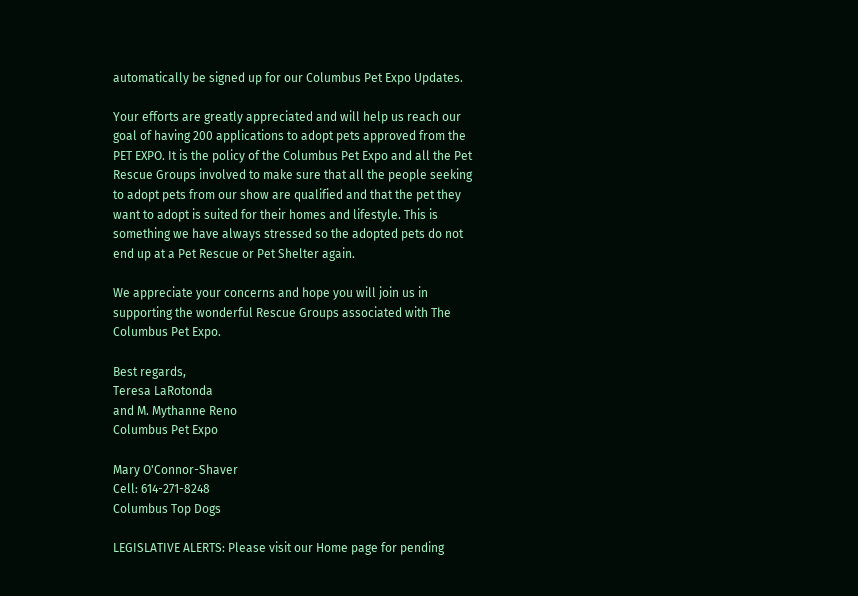automatically be signed up for our Columbus Pet Expo Updates.

Your efforts are greatly appreciated and will help us reach our goal of having 200 applications to adopt pets approved from the PET EXPO. It is the policy of the Columbus Pet Expo and all the Pet Rescue Groups involved to make sure that all the people seeking to adopt pets from our show are qualified and that the pet they want to adopt is suited for their homes and lifestyle. This is something we have always stressed so the adopted pets do not end up at a Pet Rescue or Pet Shelter again.

We appreciate your concerns and hope you will join us in supporting the wonderful Rescue Groups associated with The Columbus Pet Expo.

Best regards,
Teresa LaRotonda
and M. Mythanne Reno
Columbus Pet Expo

Mary O'Connor-Shaver
Cell: 614-271-8248
Columbus Top Dogs

LEGISLATIVE ALERTS: Please visit our Home page for pending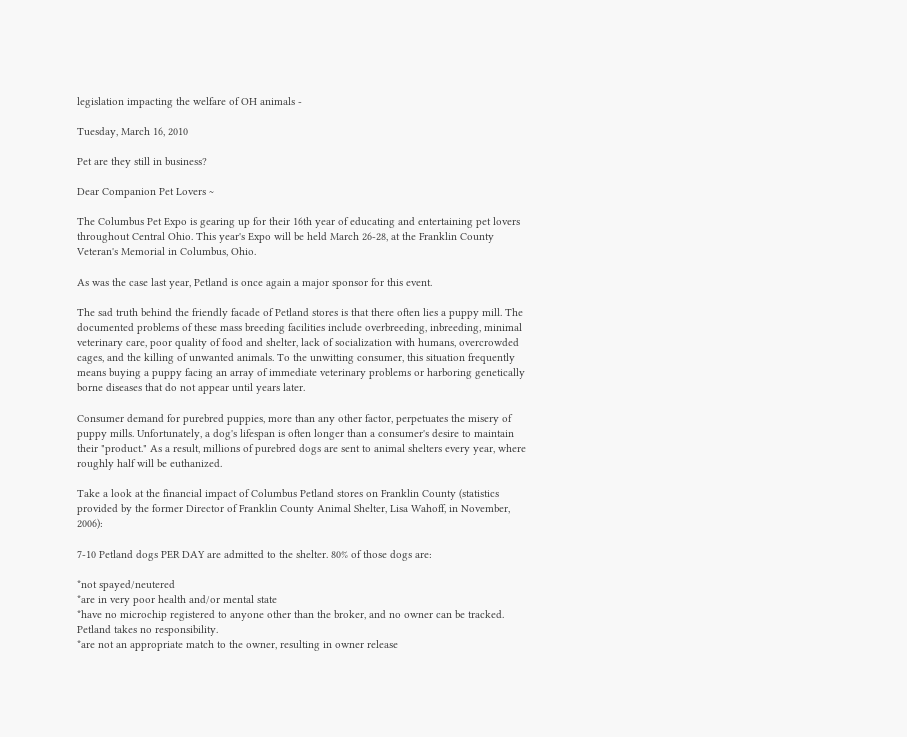legislation impacting the welfare of OH animals -

Tuesday, March 16, 2010

Pet are they still in business?

Dear Companion Pet Lovers ~

The Columbus Pet Expo is gearing up for their 16th year of educating and entertaining pet lovers throughout Central Ohio. This year's Expo will be held March 26-28, at the Franklin County Veteran's Memorial in Columbus, Ohio.

As was the case last year, Petland is once again a major sponsor for this event.

The sad truth behind the friendly facade of Petland stores is that there often lies a puppy mill. The documented problems of these mass breeding facilities include overbreeding, inbreeding, minimal veterinary care, poor quality of food and shelter, lack of socialization with humans, overcrowded cages, and the killing of unwanted animals. To the unwitting consumer, this situation frequently means buying a puppy facing an array of immediate veterinary problems or harboring genetically borne diseases that do not appear until years later.

Consumer demand for purebred puppies, more than any other factor, perpetuates the misery of puppy mills. Unfortunately, a dog's lifespan is often longer than a consumer's desire to maintain their "product." As a result, millions of purebred dogs are sent to animal shelters every year, where roughly half will be euthanized.

Take a look at the financial impact of Columbus Petland stores on Franklin County (statistics provided by the former Director of Franklin County Animal Shelter, Lisa Wahoff, in November, 2006):

7-10 Petland dogs PER DAY are admitted to the shelter. 80% of those dogs are:

*not spayed/neutered
*are in very poor health and/or mental state
*have no microchip registered to anyone other than the broker, and no owner can be tracked. Petland takes no responsibility.
*are not an appropriate match to the owner, resulting in owner release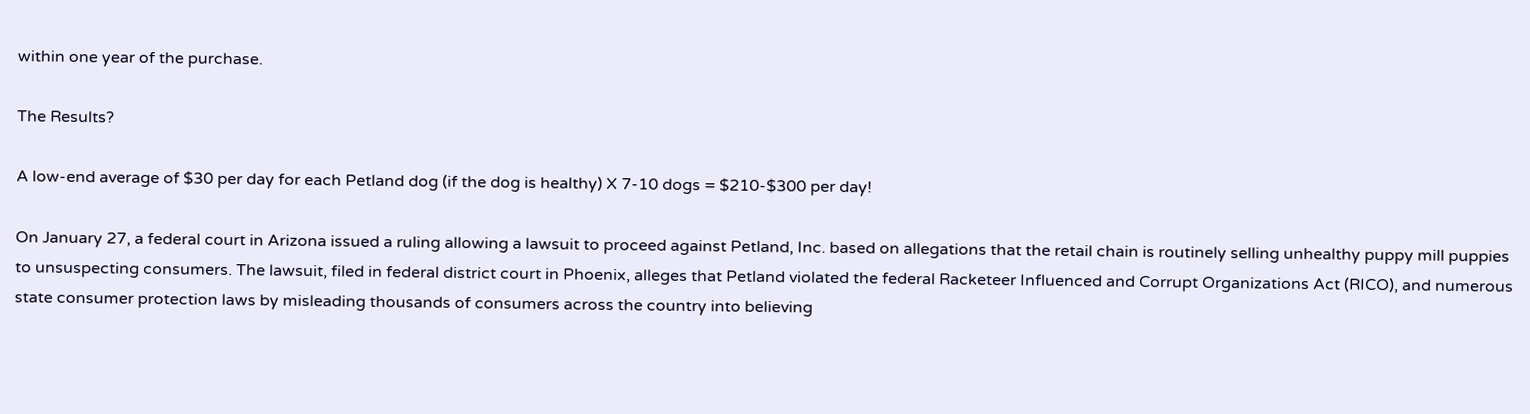within one year of the purchase.

The Results?

A low-end average of $30 per day for each Petland dog (if the dog is healthy) X 7-10 dogs = $210-$300 per day!

On January 27, a federal court in Arizona issued a ruling allowing a lawsuit to proceed against Petland, Inc. based on allegations that the retail chain is routinely selling unhealthy puppy mill puppies to unsuspecting consumers. The lawsuit, filed in federal district court in Phoenix, alleges that Petland violated the federal Racketeer Influenced and Corrupt Organizations Act (RICO), and numerous state consumer protection laws by misleading thousands of consumers across the country into believing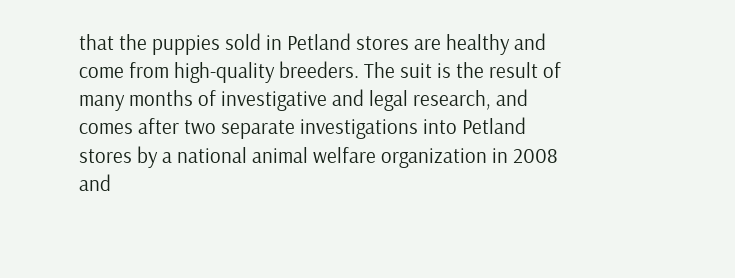that the puppies sold in Petland stores are healthy and come from high-quality breeders. The suit is the result of many months of investigative and legal research, and comes after two separate investigations into Petland stores by a national animal welfare organization in 2008 and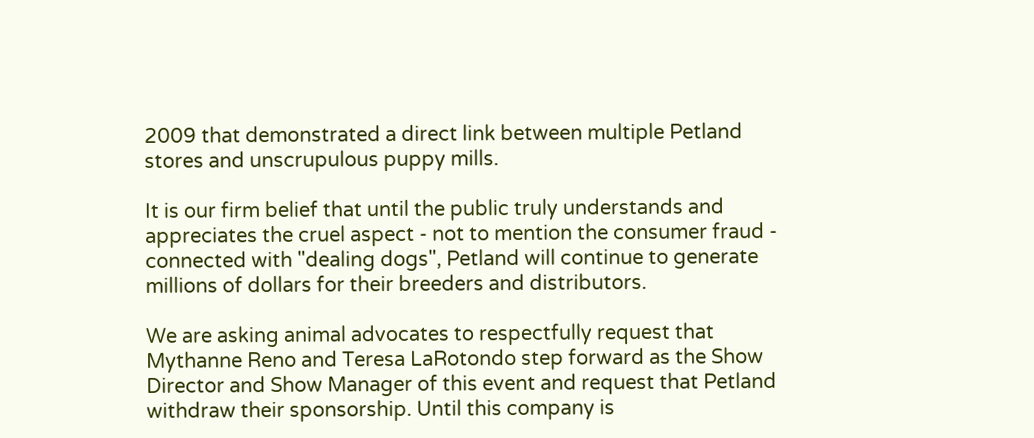2009 that demonstrated a direct link between multiple Petland stores and unscrupulous puppy mills.

It is our firm belief that until the public truly understands and appreciates the cruel aspect - not to mention the consumer fraud - connected with "dealing dogs", Petland will continue to generate millions of dollars for their breeders and distributors.

We are asking animal advocates to respectfully request that Mythanne Reno and Teresa LaRotondo step forward as the Show Director and Show Manager of this event and request that Petland withdraw their sponsorship. Until this company is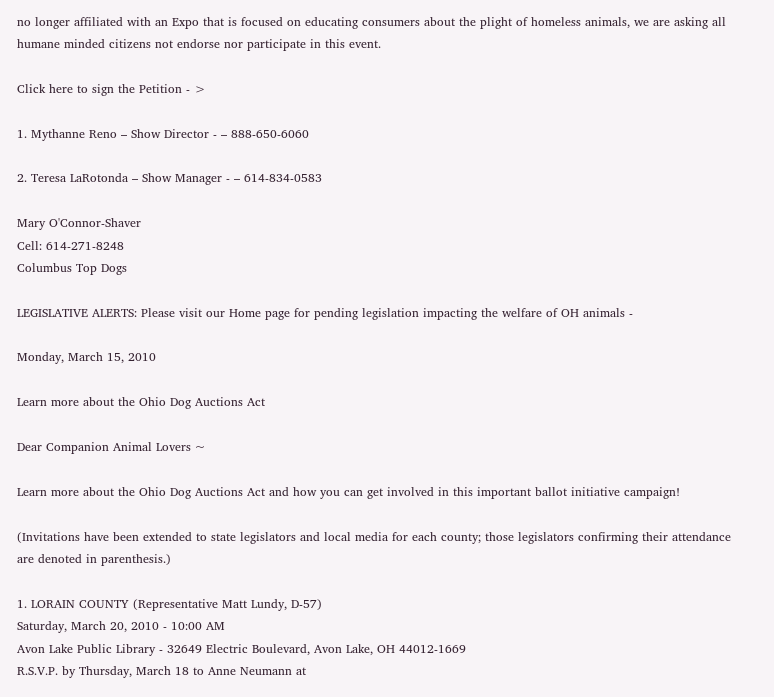no longer affiliated with an Expo that is focused on educating consumers about the plight of homeless animals, we are asking all humane minded citizens not endorse nor participate in this event.

Click here to sign the Petition - >

1. Mythanne Reno – Show Director - – 888-650-6060

2. Teresa LaRotonda – Show Manager - – 614-834-0583

Mary O'Connor-Shaver
Cell: 614-271-8248
Columbus Top Dogs

LEGISLATIVE ALERTS: Please visit our Home page for pending legislation impacting the welfare of OH animals -

Monday, March 15, 2010

Learn more about the Ohio Dog Auctions Act

Dear Companion Animal Lovers ~

Learn more about the Ohio Dog Auctions Act and how you can get involved in this important ballot initiative campaign!

(Invitations have been extended to state legislators and local media for each county; those legislators confirming their attendance are denoted in parenthesis.)

1. LORAIN COUNTY (Representative Matt Lundy, D-57)
Saturday, March 20, 2010 - 10:00 AM
Avon Lake Public Library - 32649 Electric Boulevard, Avon Lake, OH 44012-1669
R.S.V.P. by Thursday, March 18 to Anne Neumann at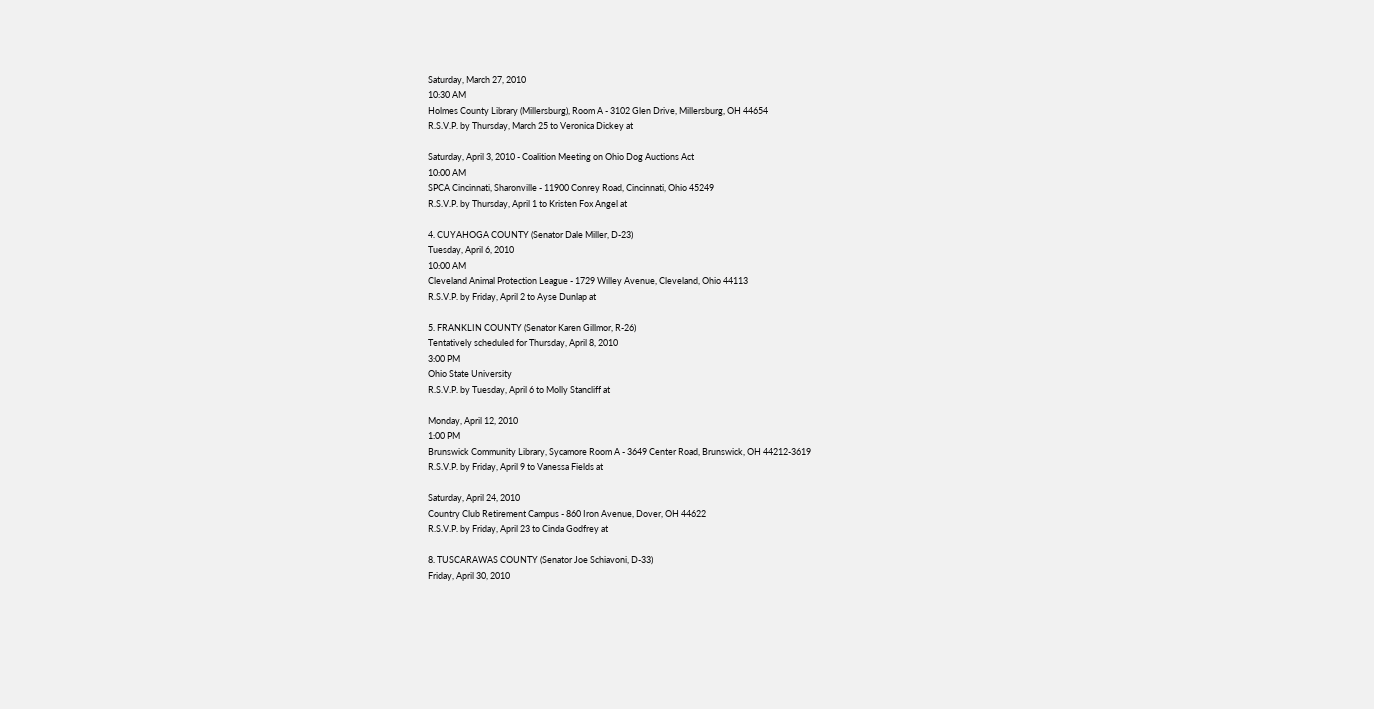Saturday, March 27, 2010
10:30 AM
Holmes County Library (Millersburg), Room A - 3102 Glen Drive, Millersburg, OH 44654
R.S.V.P. by Thursday, March 25 to Veronica Dickey at

Saturday, April 3, 2010 - Coalition Meeting on Ohio Dog Auctions Act
10:00 AM
SPCA Cincinnati, Sharonville - 11900 Conrey Road, Cincinnati, Ohio 45249
R.S.V.P. by Thursday, April 1 to Kristen Fox Angel at

4. CUYAHOGA COUNTY (Senator Dale Miller, D-23)
Tuesday, April 6, 2010
10:00 AM
Cleveland Animal Protection League - 1729 Willey Avenue, Cleveland, Ohio 44113
R.S.V.P. by Friday, April 2 to Ayse Dunlap at

5. FRANKLIN COUNTY (Senator Karen Gillmor, R-26)
Tentatively scheduled for Thursday, April 8, 2010
3:00 PM
Ohio State University
R.S.V.P. by Tuesday, April 6 to Molly Stancliff at

Monday, April 12, 2010
1:00 PM
Brunswick Community Library, Sycamore Room A - 3649 Center Road, Brunswick, OH 44212-3619
R.S.V.P. by Friday, April 9 to Vanessa Fields at

Saturday, April 24, 2010
Country Club Retirement Campus - 860 Iron Avenue, Dover, OH 44622
R.S.V.P. by Friday, April 23 to Cinda Godfrey at

8. TUSCARAWAS COUNTY (Senator Joe Schiavoni, D-33)
Friday, April 30, 2010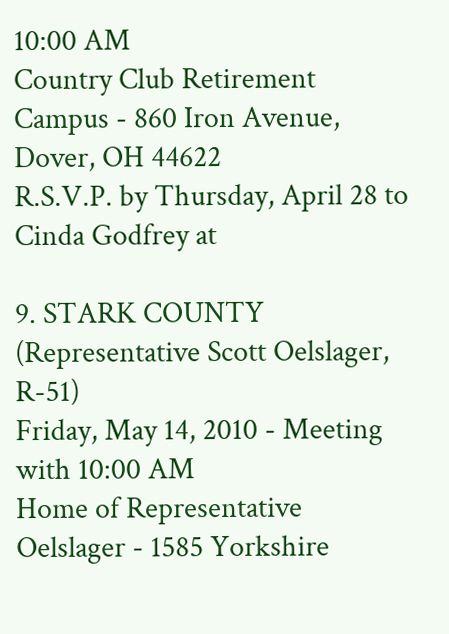10:00 AM
Country Club Retirement Campus - 860 Iron Avenue, Dover, OH 44622
R.S.V.P. by Thursday, April 28 to Cinda Godfrey at

9. STARK COUNTY (Representative Scott Oelslager, R-51)
Friday, May 14, 2010 - Meeting with 10:00 AM
Home of Representative Oelslager - 1585 Yorkshire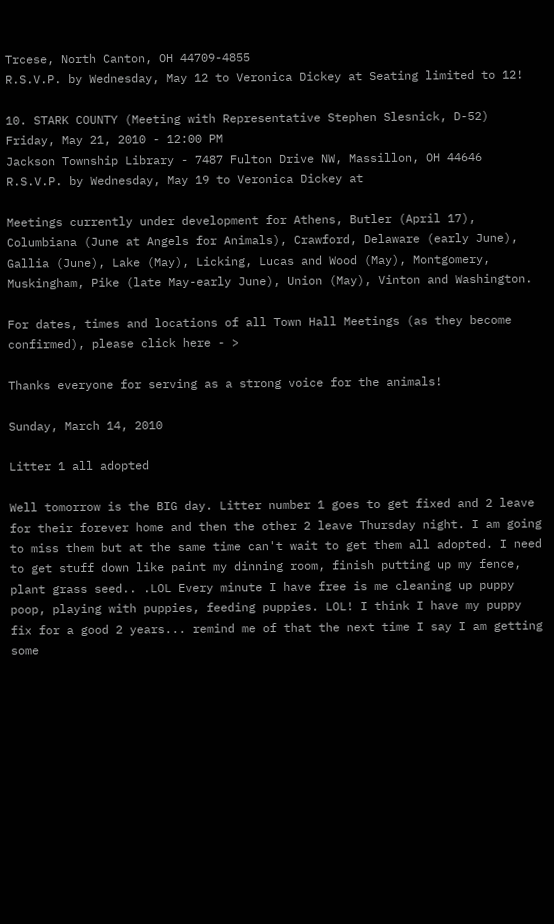Trcese, North Canton, OH 44709-4855
R.S.V.P. by Wednesday, May 12 to Veronica Dickey at Seating limited to 12!

10. STARK COUNTY (Meeting with Representative Stephen Slesnick, D-52)
Friday, May 21, 2010 - 12:00 PM
Jackson Township Library - 7487 Fulton Drive NW, Massillon, OH 44646
R.S.V.P. by Wednesday, May 19 to Veronica Dickey at

Meetings currently under development for Athens, Butler (April 17), Columbiana (June at Angels for Animals), Crawford, Delaware (early June), Gallia (June), Lake (May), Licking, Lucas and Wood (May), Montgomery, Muskingham, Pike (late May-early June), Union (May), Vinton and Washington.

For dates, times and locations of all Town Hall Meetings (as they become confirmed), please click here - >

Thanks everyone for serving as a strong voice for the animals!

Sunday, March 14, 2010

Litter 1 all adopted

Well tomorrow is the BIG day. Litter number 1 goes to get fixed and 2 leave for their forever home and then the other 2 leave Thursday night. I am going to miss them but at the same time can't wait to get them all adopted. I need to get stuff down like paint my dinning room, finish putting up my fence, plant grass seed.. .LOL Every minute I have free is me cleaning up puppy poop, playing with puppies, feeding puppies. LOL! I think I have my puppy fix for a good 2 years... remind me of that the next time I say I am getting some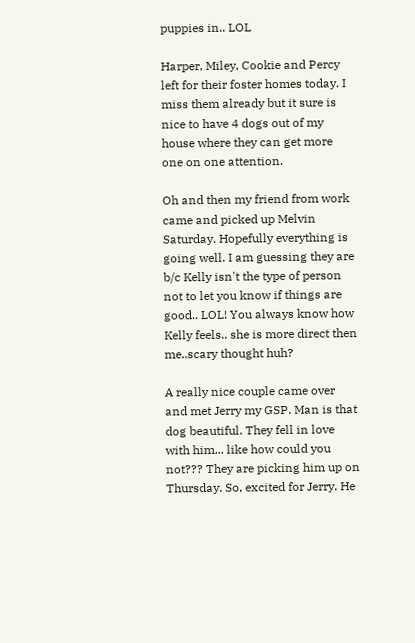puppies in.. LOL

Harper, Miley, Cookie and Percy left for their foster homes today. I miss them already but it sure is nice to have 4 dogs out of my house where they can get more one on one attention.

Oh and then my friend from work came and picked up Melvin Saturday. Hopefully everything is going well. I am guessing they are b/c Kelly isn't the type of person not to let you know if things are good.. LOL! You always know how Kelly feels.. she is more direct then me..scary thought huh?

A really nice couple came over and met Jerry my GSP. Man is that dog beautiful. They fell in love with him... like how could you not??? They are picking him up on Thursday. So, excited for Jerry. He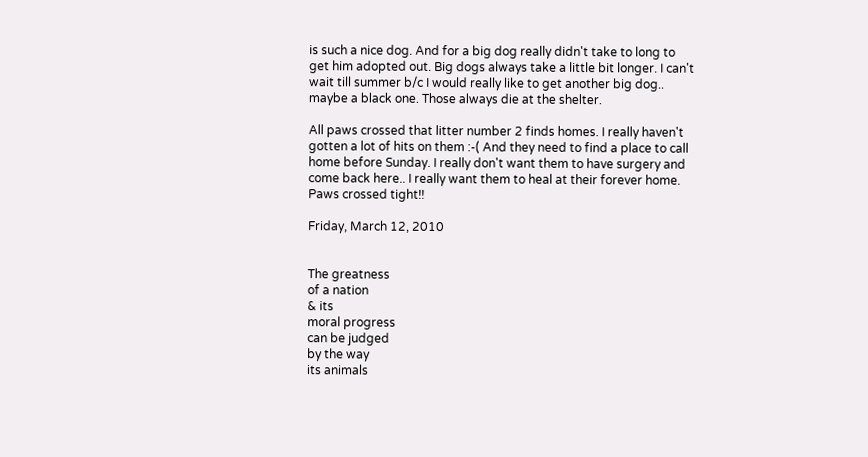is such a nice dog. And for a big dog really didn't take to long to get him adopted out. Big dogs always take a little bit longer. I can't wait till summer b/c I would really like to get another big dog.. maybe a black one. Those always die at the shelter.

All paws crossed that litter number 2 finds homes. I really haven't gotten a lot of hits on them :-( And they need to find a place to call home before Sunday. I really don't want them to have surgery and come back here.. I really want them to heal at their forever home. Paws crossed tight!!

Friday, March 12, 2010


The greatness
of a nation
& its
moral progress
can be judged
by the way
its animals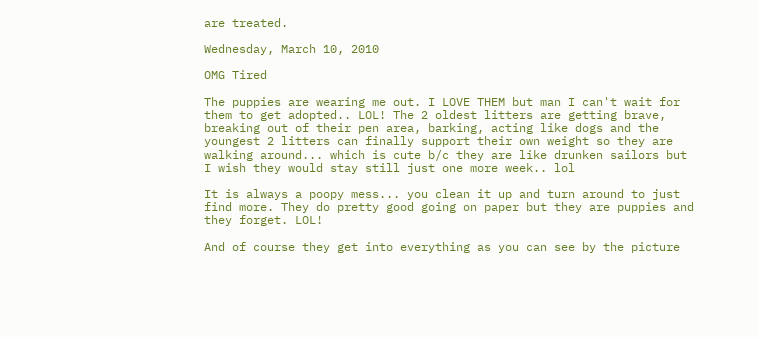are treated.

Wednesday, March 10, 2010

OMG Tired

The puppies are wearing me out. I LOVE THEM but man I can't wait for them to get adopted.. LOL! The 2 oldest litters are getting brave, breaking out of their pen area, barking, acting like dogs and the youngest 2 litters can finally support their own weight so they are walking around... which is cute b/c they are like drunken sailors but I wish they would stay still just one more week.. lol

It is always a poopy mess... you clean it up and turn around to just find more. They do pretty good going on paper but they are puppies and they forget. LOL!

And of course they get into everything as you can see by the picture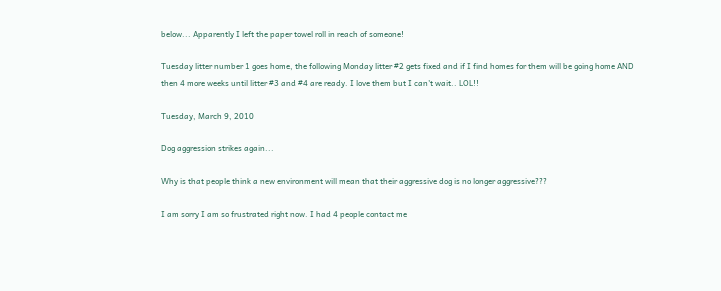below... Apparently I left the paper towel roll in reach of someone!

Tuesday litter number 1 goes home, the following Monday litter #2 gets fixed and if I find homes for them will be going home AND then 4 more weeks until litter #3 and #4 are ready. I love them but I can't wait.. LOL!!

Tuesday, March 9, 2010

Dog aggression strikes again...

Why is that people think a new environment will mean that their aggressive dog is no longer aggressive???

I am sorry I am so frustrated right now. I had 4 people contact me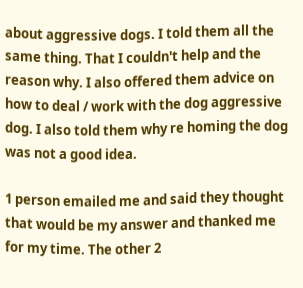about aggressive dogs. I told them all the same thing. That I couldn't help and the reason why. I also offered them advice on how to deal / work with the dog aggressive dog. I also told them why re homing the dog was not a good idea.

1 person emailed me and said they thought that would be my answer and thanked me for my time. The other 2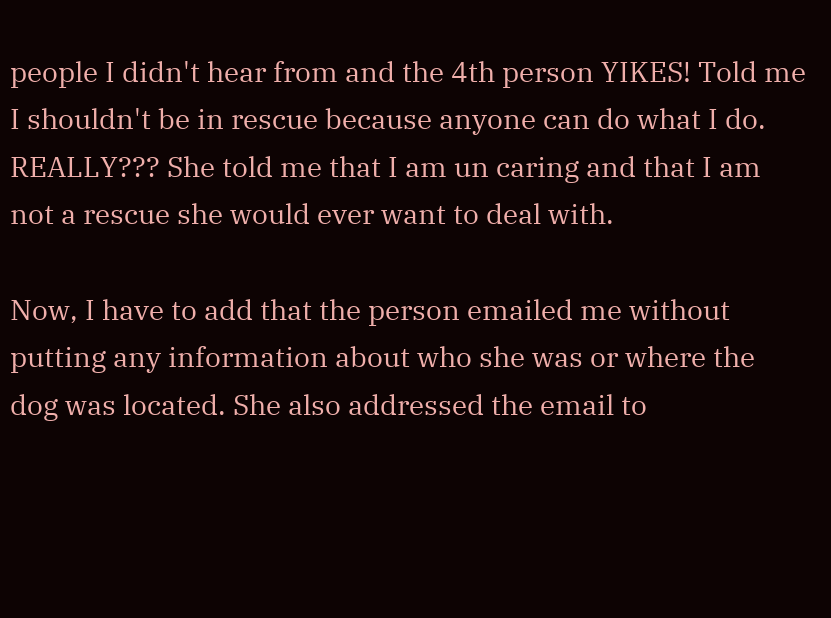people I didn't hear from and the 4th person YIKES! Told me I shouldn't be in rescue because anyone can do what I do. REALLY??? She told me that I am un caring and that I am not a rescue she would ever want to deal with.

Now, I have to add that the person emailed me without putting any information about who she was or where the dog was located. She also addressed the email to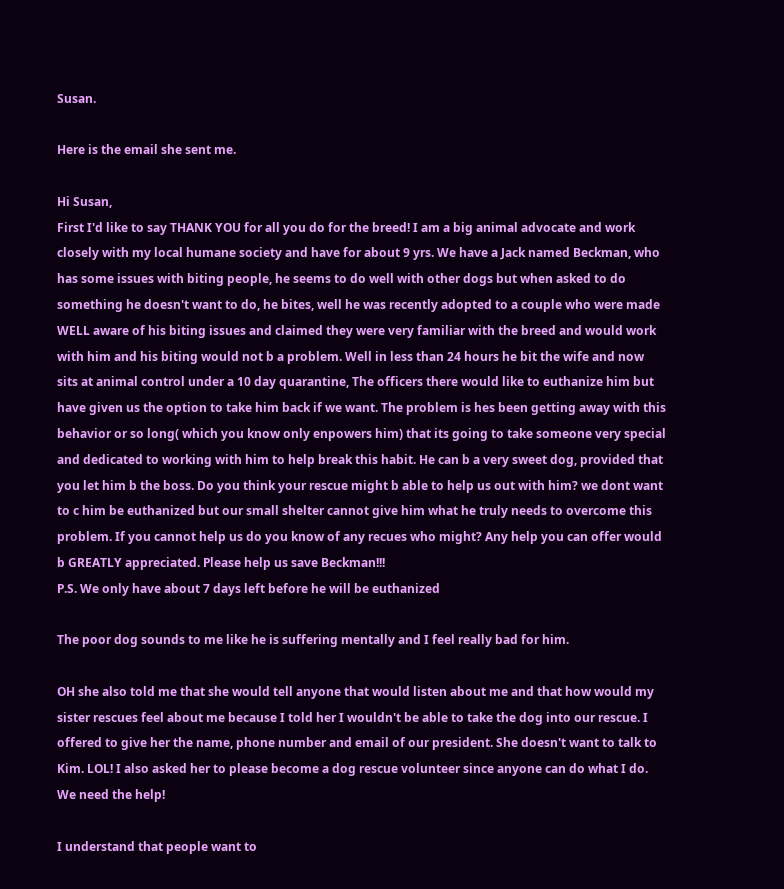Susan.

Here is the email she sent me.

Hi Susan,
First I'd like to say THANK YOU for all you do for the breed! I am a big animal advocate and work closely with my local humane society and have for about 9 yrs. We have a Jack named Beckman, who has some issues with biting people, he seems to do well with other dogs but when asked to do something he doesn't want to do, he bites, well he was recently adopted to a couple who were made WELL aware of his biting issues and claimed they were very familiar with the breed and would work with him and his biting would not b a problem. Well in less than 24 hours he bit the wife and now sits at animal control under a 10 day quarantine, The officers there would like to euthanize him but have given us the option to take him back if we want. The problem is hes been getting away with this behavior or so long( which you know only enpowers him) that its going to take someone very special and dedicated to working with him to help break this habit. He can b a very sweet dog, provided that you let him b the boss. Do you think your rescue might b able to help us out with him? we dont want to c him be euthanized but our small shelter cannot give him what he truly needs to overcome this problem. If you cannot help us do you know of any recues who might? Any help you can offer would b GREATLY appreciated. Please help us save Beckman!!!
P.S. We only have about 7 days left before he will be euthanized

The poor dog sounds to me like he is suffering mentally and I feel really bad for him.

OH she also told me that she would tell anyone that would listen about me and that how would my sister rescues feel about me because I told her I wouldn't be able to take the dog into our rescue. I offered to give her the name, phone number and email of our president. She doesn't want to talk to Kim. LOL! I also asked her to please become a dog rescue volunteer since anyone can do what I do. We need the help!

I understand that people want to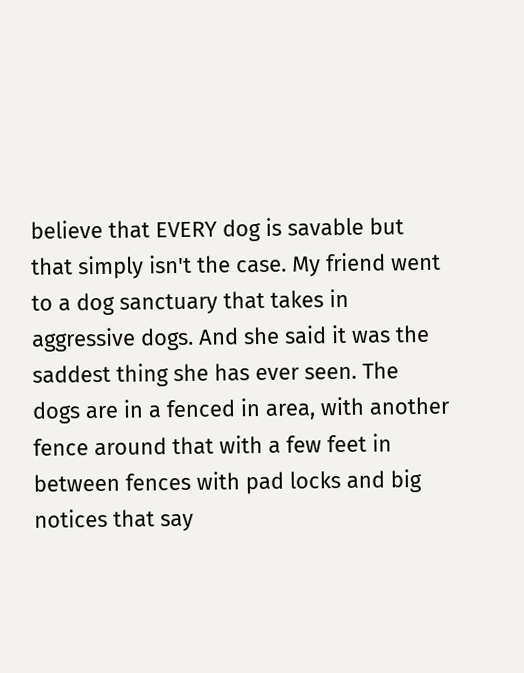believe that EVERY dog is savable but that simply isn't the case. My friend went to a dog sanctuary that takes in aggressive dogs. And she said it was the saddest thing she has ever seen. The dogs are in a fenced in area, with another fence around that with a few feet in between fences with pad locks and big notices that say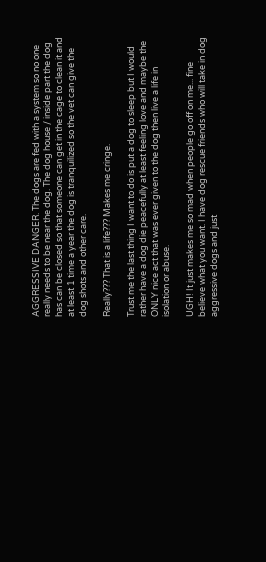AGGRESSIVE DANGER. The dogs are fed with a system so no one really needs to be near the dog. The dog house / inside part the dog has can be closed so that someone can get in the cage to clean it and at least 1 time a year the dog is tranquilized so the vet can give the dog shots and other care.

Really??? That is a life??? Makes me cringe.

Trust me the last thing I want to do is put a dog to sleep but I would rather have a dog die peacefully at least feeling love and maybe the ONLY nice act that was ever given to the dog then live a life in isolation or abuse.

UGH! It just makes me so mad when people go off on me... fine believe what you want. I have dog rescue friends who will take in dog aggressive dogs and just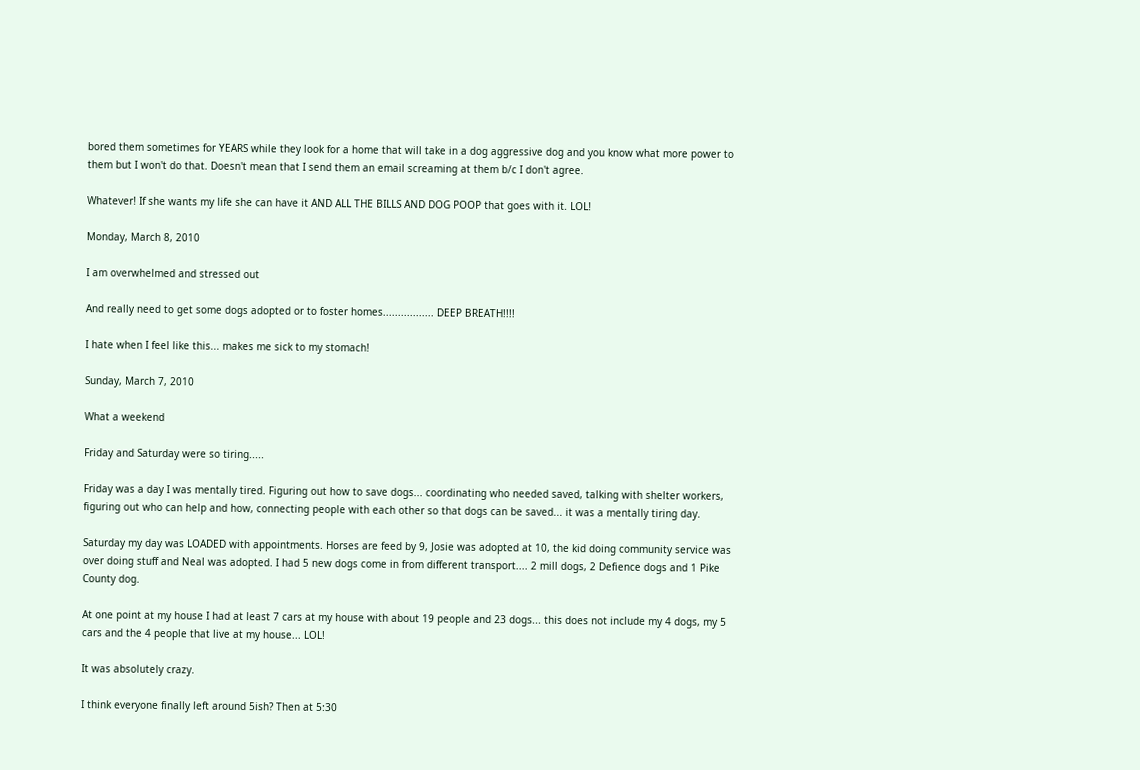bored them sometimes for YEARS while they look for a home that will take in a dog aggressive dog and you know what more power to them but I won't do that. Doesn't mean that I send them an email screaming at them b/c I don't agree.

Whatever! If she wants my life she can have it AND ALL THE BILLS AND DOG POOP that goes with it. LOL!

Monday, March 8, 2010

I am overwhelmed and stressed out

And really need to get some dogs adopted or to foster homes................. DEEP BREATH!!!!

I hate when I feel like this... makes me sick to my stomach!

Sunday, March 7, 2010

What a weekend

Friday and Saturday were so tiring.....

Friday was a day I was mentally tired. Figuring out how to save dogs... coordinating who needed saved, talking with shelter workers, figuring out who can help and how, connecting people with each other so that dogs can be saved... it was a mentally tiring day.

Saturday my day was LOADED with appointments. Horses are feed by 9, Josie was adopted at 10, the kid doing community service was over doing stuff and Neal was adopted. I had 5 new dogs come in from different transport.... 2 mill dogs, 2 Defience dogs and 1 Pike County dog.

At one point at my house I had at least 7 cars at my house with about 19 people and 23 dogs... this does not include my 4 dogs, my 5 cars and the 4 people that live at my house... LOL!

It was absolutely crazy.

I think everyone finally left around 5ish? Then at 5:30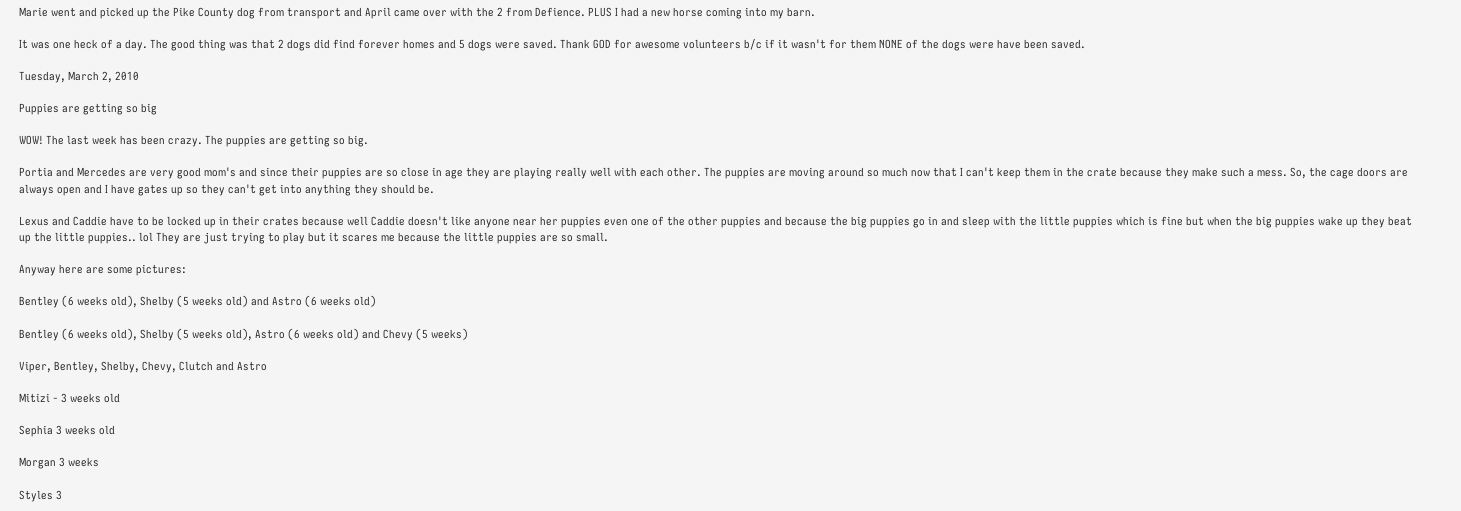Marie went and picked up the Pike County dog from transport and April came over with the 2 from Defience. PLUS I had a new horse coming into my barn.

It was one heck of a day. The good thing was that 2 dogs did find forever homes and 5 dogs were saved. Thank GOD for awesome volunteers b/c if it wasn't for them NONE of the dogs were have been saved.

Tuesday, March 2, 2010

Puppies are getting so big

WOW! The last week has been crazy. The puppies are getting so big.

Portia and Mercedes are very good mom's and since their puppies are so close in age they are playing really well with each other. The puppies are moving around so much now that I can't keep them in the crate because they make such a mess. So, the cage doors are always open and I have gates up so they can't get into anything they should be.

Lexus and Caddie have to be locked up in their crates because well Caddie doesn't like anyone near her puppies even one of the other puppies and because the big puppies go in and sleep with the little puppies which is fine but when the big puppies wake up they beat up the little puppies.. lol They are just trying to play but it scares me because the little puppies are so small.

Anyway here are some pictures:

Bentley (6 weeks old), Shelby (5 weeks old) and Astro (6 weeks old)

Bentley (6 weeks old), Shelby (5 weeks old), Astro (6 weeks old) and Chevy (5 weeks)

Viper, Bentley, Shelby, Chevy, Clutch and Astro

Mitizi - 3 weeks old

Sephia 3 weeks old

Morgan 3 weeks

Styles 3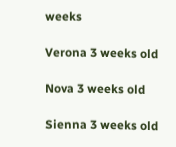weeks

Verona 3 weeks old

Nova 3 weeks old

Sienna 3 weeks old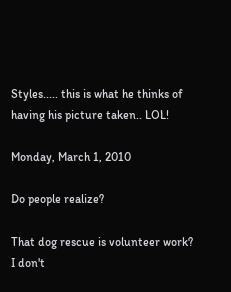Styles..... this is what he thinks of having his picture taken.. LOL!

Monday, March 1, 2010

Do people realize?

That dog rescue is volunteer work? I don't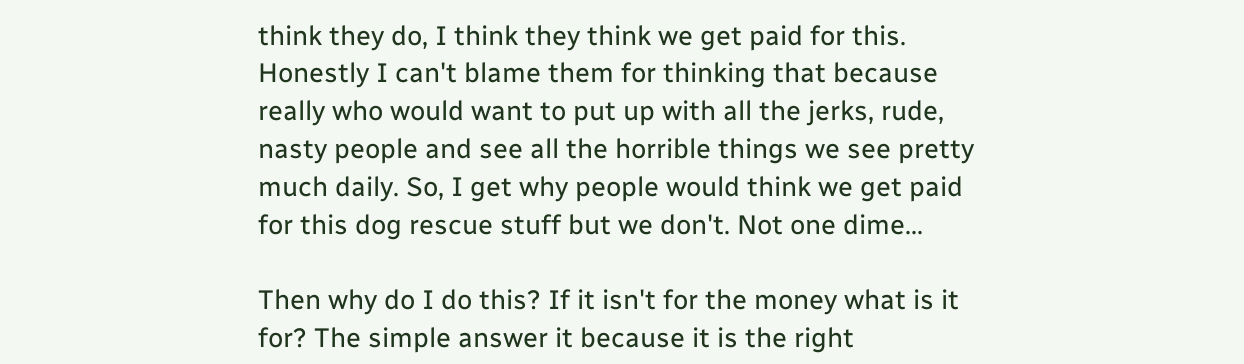think they do, I think they think we get paid for this. Honestly I can't blame them for thinking that because really who would want to put up with all the jerks, rude, nasty people and see all the horrible things we see pretty much daily. So, I get why people would think we get paid for this dog rescue stuff but we don't. Not one dime...

Then why do I do this? If it isn't for the money what is it for? The simple answer it because it is the right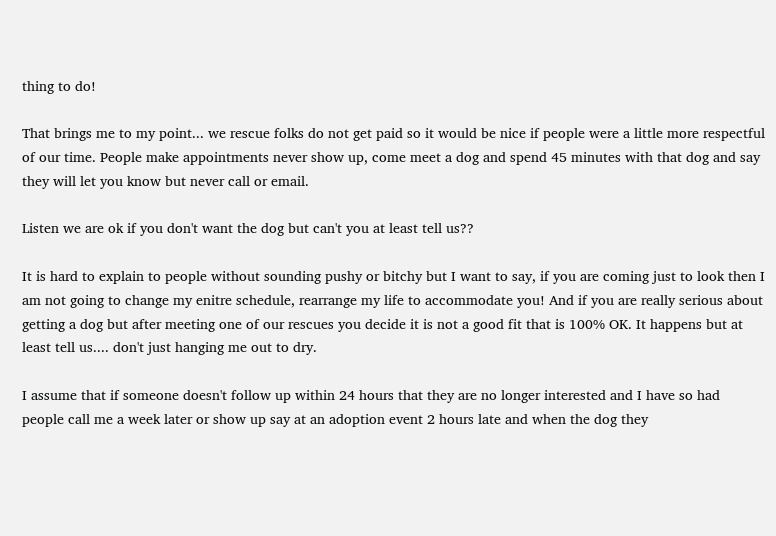thing to do!

That brings me to my point... we rescue folks do not get paid so it would be nice if people were a little more respectful of our time. People make appointments never show up, come meet a dog and spend 45 minutes with that dog and say they will let you know but never call or email.

Listen we are ok if you don't want the dog but can't you at least tell us??

It is hard to explain to people without sounding pushy or bitchy but I want to say, if you are coming just to look then I am not going to change my enitre schedule, rearrange my life to accommodate you! And if you are really serious about getting a dog but after meeting one of our rescues you decide it is not a good fit that is 100% OK. It happens but at least tell us.... don't just hanging me out to dry.

I assume that if someone doesn't follow up within 24 hours that they are no longer interested and I have so had people call me a week later or show up say at an adoption event 2 hours late and when the dog they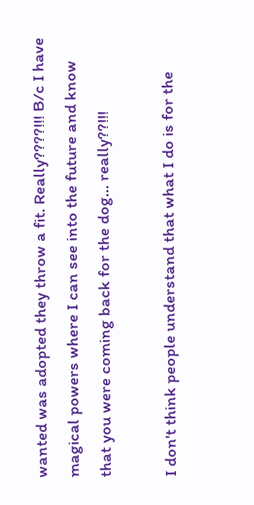wanted was adopted they throw a fit. Really????!!! B/c I have magical powers where I can see into the future and know that you were coming back for the dog... really??!!!

I don't think people understand that what I do is for the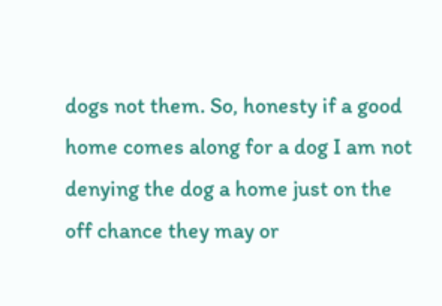dogs not them. So, honesty if a good home comes along for a dog I am not denying the dog a home just on the off chance they may or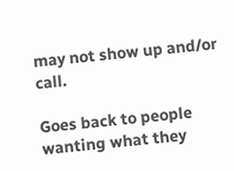may not show up and/or call.

Goes back to people wanting what they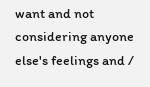want and not considering anyone else's feelings and /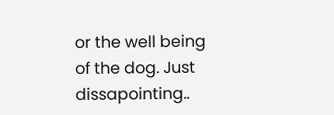or the well being of the dog. Just dissapointing..